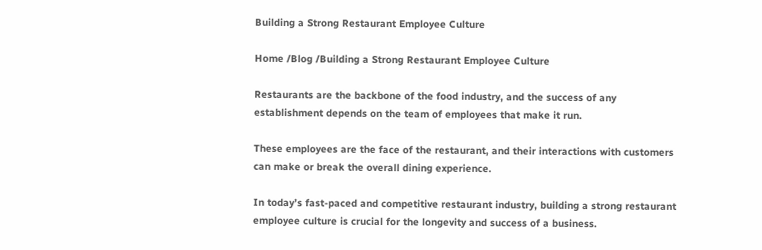Building a Strong Restaurant Employee Culture

Home /Blog /Building a Strong Restaurant Employee Culture

Restaurants are the backbone of the food industry, and the success of any establishment depends on the team of employees that make it run.

These employees are the face of the restaurant, and their interactions with customers can make or break the overall dining experience.

In today’s fast-paced and competitive restaurant industry, building a strong restaurant employee culture is crucial for the longevity and success of a business.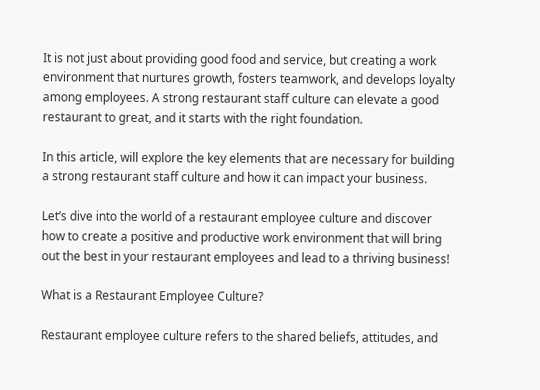It is not just about providing good food and service, but creating a work environment that nurtures growth, fosters teamwork, and develops loyalty among employees. A strong restaurant staff culture can elevate a good restaurant to great, and it starts with the right foundation.

In this article, will explore the key elements that are necessary for building a strong restaurant staff culture and how it can impact your business.

Let’s dive into the world of a restaurant employee culture and discover how to create a positive and productive work environment that will bring out the best in your restaurant employees and lead to a thriving business!

What is a Restaurant Employee Culture?

Restaurant employee culture refers to the shared beliefs, attitudes, and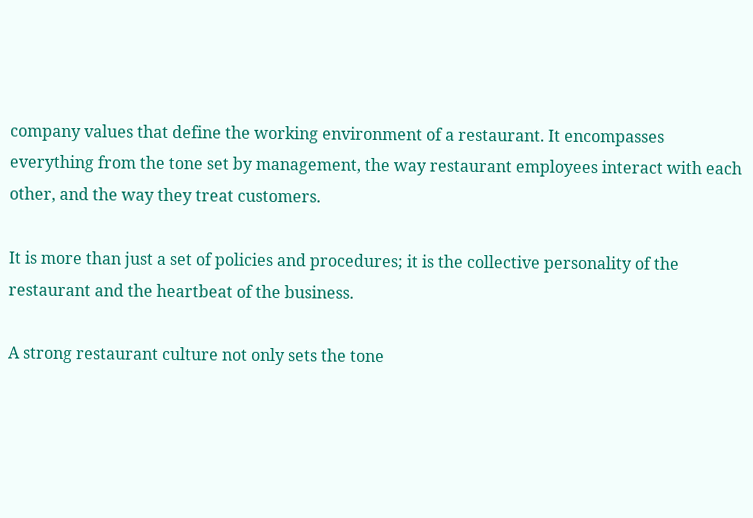company values that define the working environment of a restaurant. It encompasses everything from the tone set by management, the way restaurant employees interact with each other, and the way they treat customers.

It is more than just a set of policies and procedures; it is the collective personality of the restaurant and the heartbeat of the business.

A strong restaurant culture not only sets the tone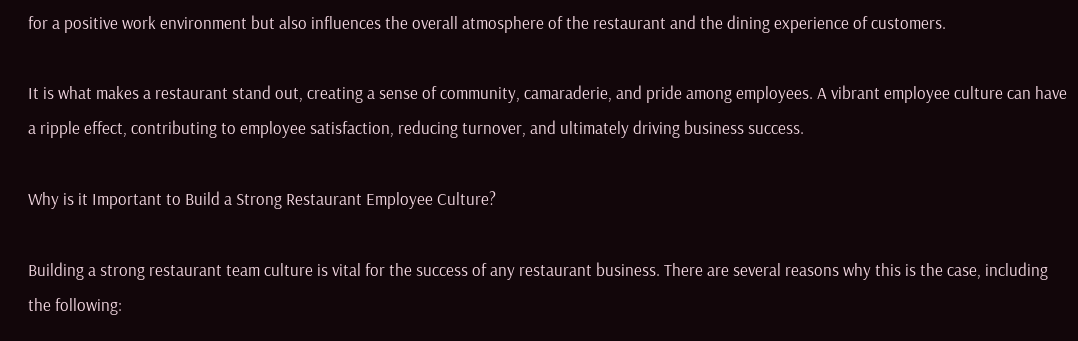for a positive work environment but also influences the overall atmosphere of the restaurant and the dining experience of customers.

It is what makes a restaurant stand out, creating a sense of community, camaraderie, and pride among employees. A vibrant employee culture can have a ripple effect, contributing to employee satisfaction, reducing turnover, and ultimately driving business success.

Why is it Important to Build a Strong Restaurant Employee Culture?

Building a strong restaurant team culture is vital for the success of any restaurant business. There are several reasons why this is the case, including the following: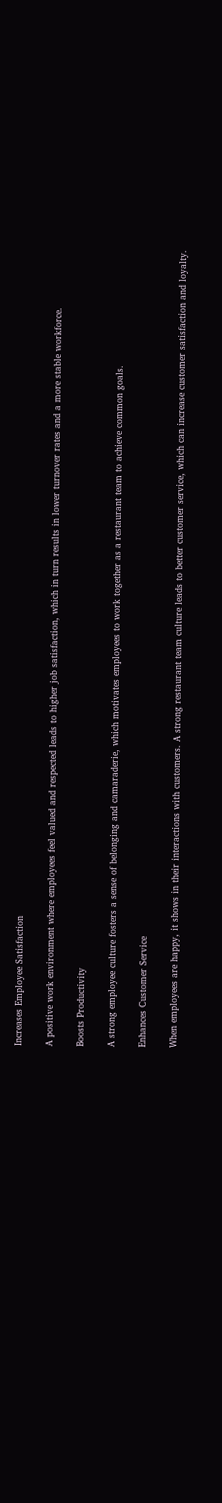Increases Employee Satisfaction

A positive work environment where employees feel valued and respected leads to higher job satisfaction, which in turn results in lower turnover rates and a more stable workforce.

Boosts Productivity

A strong employee culture fosters a sense of belonging and camaraderie, which motivates employees to work together as a restaurant team to achieve common goals.

Enhances Customer Service

When employees are happy, it shows in their interactions with customers. A strong restaurant team culture leads to better customer service, which can increase customer satisfaction and loyalty.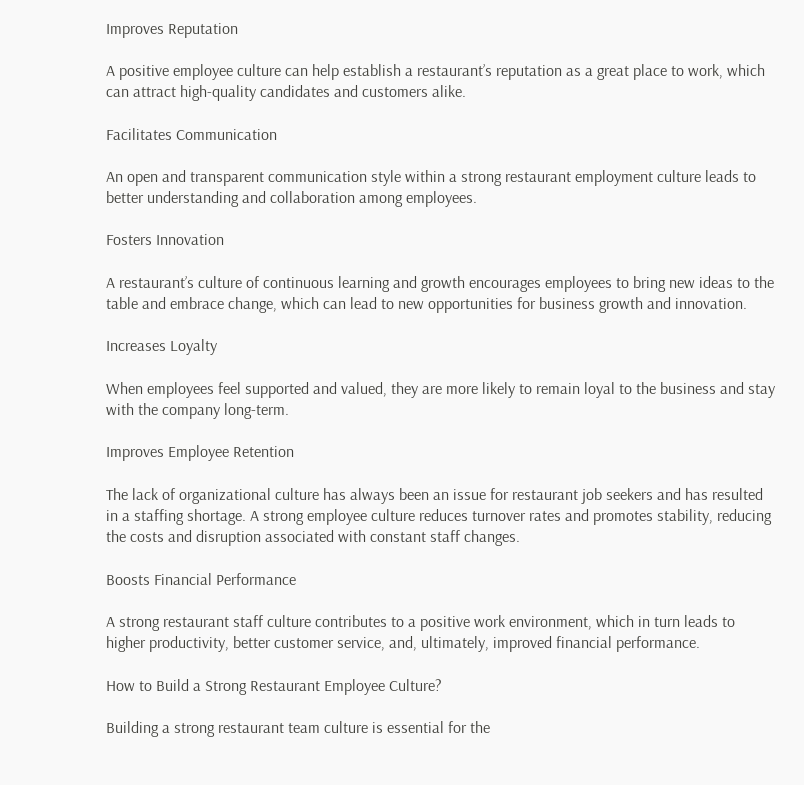Improves Reputation

A positive employee culture can help establish a restaurant’s reputation as a great place to work, which can attract high-quality candidates and customers alike.

Facilitates Communication

An open and transparent communication style within a strong restaurant employment culture leads to better understanding and collaboration among employees.

Fosters Innovation

A restaurant’s culture of continuous learning and growth encourages employees to bring new ideas to the table and embrace change, which can lead to new opportunities for business growth and innovation.

Increases Loyalty

When employees feel supported and valued, they are more likely to remain loyal to the business and stay with the company long-term.

Improves Employee Retention

The lack of organizational culture has always been an issue for restaurant job seekers and has resulted in a staffing shortage. A strong employee culture reduces turnover rates and promotes stability, reducing the costs and disruption associated with constant staff changes.

Boosts Financial Performance

A strong restaurant staff culture contributes to a positive work environment, which in turn leads to higher productivity, better customer service, and, ultimately, improved financial performance.

How to Build a Strong Restaurant Employee Culture?

Building a strong restaurant team culture is essential for the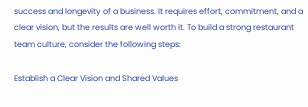success and longevity of a business. It requires effort, commitment, and a clear vision, but the results are well worth it. To build a strong restaurant team culture, consider the following steps:

Establish a Clear Vision and Shared Values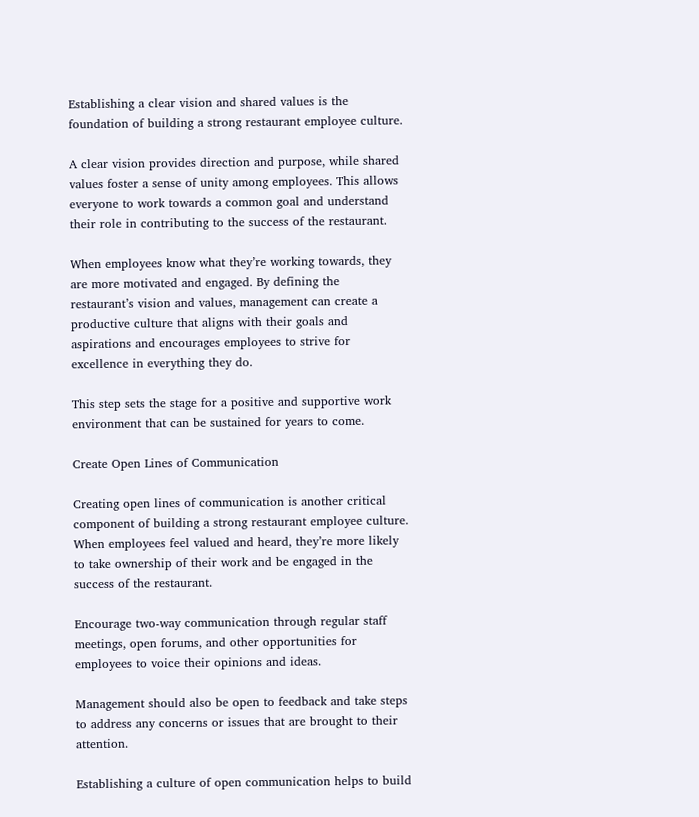Establishing a clear vision and shared values is the foundation of building a strong restaurant employee culture.

A clear vision provides direction and purpose, while shared values foster a sense of unity among employees. This allows everyone to work towards a common goal and understand their role in contributing to the success of the restaurant.

When employees know what they’re working towards, they are more motivated and engaged. By defining the restaurant’s vision and values, management can create a productive culture that aligns with their goals and aspirations and encourages employees to strive for excellence in everything they do.

This step sets the stage for a positive and supportive work environment that can be sustained for years to come.

Create Open Lines of Communication

Creating open lines of communication is another critical component of building a strong restaurant employee culture. When employees feel valued and heard, they’re more likely to take ownership of their work and be engaged in the success of the restaurant.

Encourage two-way communication through regular staff meetings, open forums, and other opportunities for employees to voice their opinions and ideas.

Management should also be open to feedback and take steps to address any concerns or issues that are brought to their attention.

Establishing a culture of open communication helps to build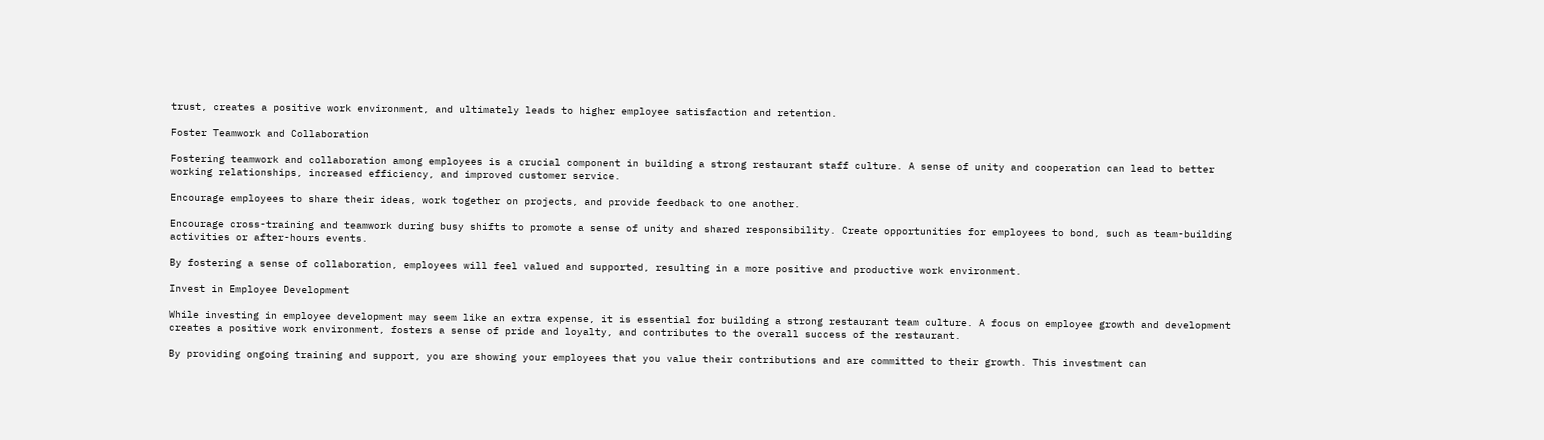trust, creates a positive work environment, and ultimately leads to higher employee satisfaction and retention.

Foster Teamwork and Collaboration

Fostering teamwork and collaboration among employees is a crucial component in building a strong restaurant staff culture. A sense of unity and cooperation can lead to better working relationships, increased efficiency, and improved customer service.

Encourage employees to share their ideas, work together on projects, and provide feedback to one another.

Encourage cross-training and teamwork during busy shifts to promote a sense of unity and shared responsibility. Create opportunities for employees to bond, such as team-building activities or after-hours events.

By fostering a sense of collaboration, employees will feel valued and supported, resulting in a more positive and productive work environment.

Invest in Employee Development

While investing in employee development may seem like an extra expense, it is essential for building a strong restaurant team culture. A focus on employee growth and development creates a positive work environment, fosters a sense of pride and loyalty, and contributes to the overall success of the restaurant.

By providing ongoing training and support, you are showing your employees that you value their contributions and are committed to their growth. This investment can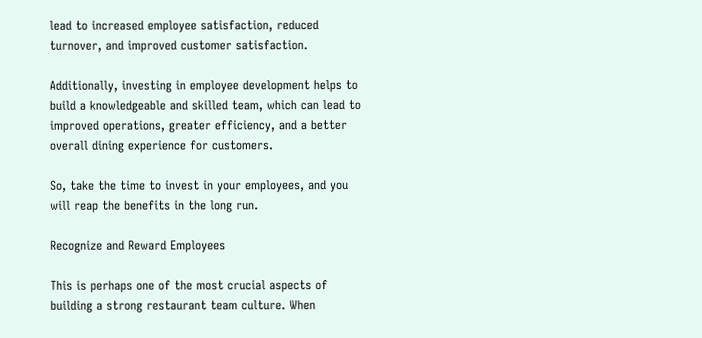lead to increased employee satisfaction, reduced turnover, and improved customer satisfaction.

Additionally, investing in employee development helps to build a knowledgeable and skilled team, which can lead to improved operations, greater efficiency, and a better overall dining experience for customers.

So, take the time to invest in your employees, and you will reap the benefits in the long run.

Recognize and Reward Employees

This is perhaps one of the most crucial aspects of building a strong restaurant team culture. When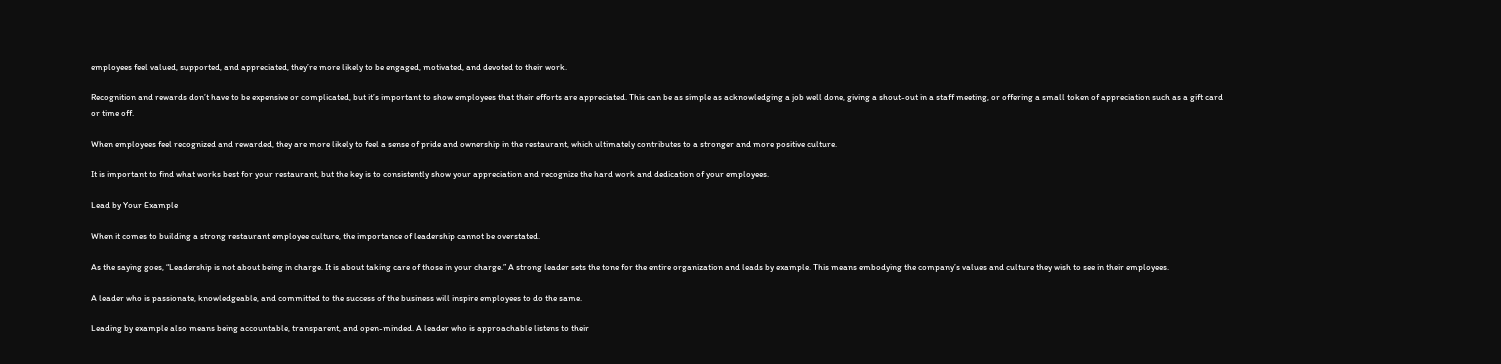employees feel valued, supported, and appreciated, they’re more likely to be engaged, motivated, and devoted to their work.

Recognition and rewards don’t have to be expensive or complicated, but it’s important to show employees that their efforts are appreciated. This can be as simple as acknowledging a job well done, giving a shout-out in a staff meeting, or offering a small token of appreciation such as a gift card or time off.

When employees feel recognized and rewarded, they are more likely to feel a sense of pride and ownership in the restaurant, which ultimately contributes to a stronger and more positive culture.

It is important to find what works best for your restaurant, but the key is to consistently show your appreciation and recognize the hard work and dedication of your employees.

Lead by Your Example

When it comes to building a strong restaurant employee culture, the importance of leadership cannot be overstated.

As the saying goes, “Leadership is not about being in charge. It is about taking care of those in your charge.” A strong leader sets the tone for the entire organization and leads by example. This means embodying the company’s values and culture they wish to see in their employees.

A leader who is passionate, knowledgeable, and committed to the success of the business will inspire employees to do the same.

Leading by example also means being accountable, transparent, and open-minded. A leader who is approachable listens to their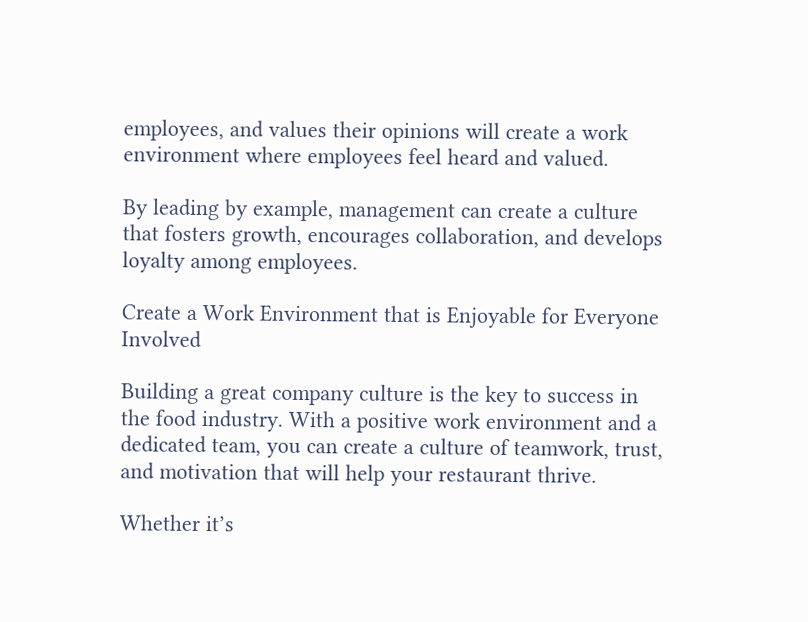employees, and values their opinions will create a work environment where employees feel heard and valued.

By leading by example, management can create a culture that fosters growth, encourages collaboration, and develops loyalty among employees.

Create a Work Environment that is Enjoyable for Everyone Involved

Building a great company culture is the key to success in the food industry. With a positive work environment and a dedicated team, you can create a culture of teamwork, trust, and motivation that will help your restaurant thrive.

Whether it’s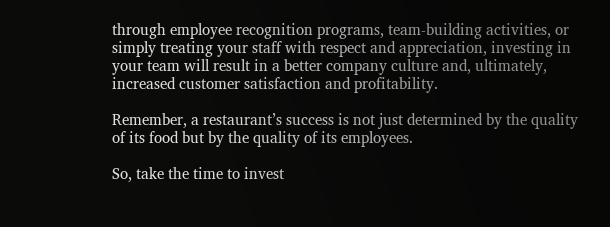through employee recognition programs, team-building activities, or simply treating your staff with respect and appreciation, investing in your team will result in a better company culture and, ultimately, increased customer satisfaction and profitability.

Remember, a restaurant’s success is not just determined by the quality of its food but by the quality of its employees.

So, take the time to invest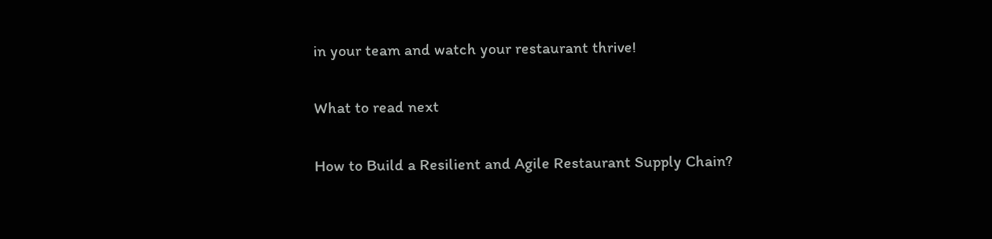in your team and watch your restaurant thrive!

What to read next

How to Build a Resilient and Agile Restaurant Supply Chain?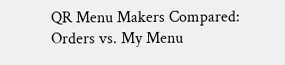QR Menu Makers Compared: Orders vs. My Menu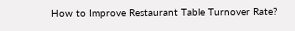How to Improve Restaurant Table Turnover Rate?